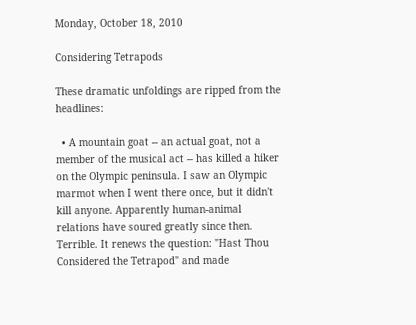Monday, October 18, 2010

Considering Tetrapods

These dramatic unfoldings are ripped from the headlines:

  • A mountain goat -- an actual goat, not a member of the musical act -- has killed a hiker on the Olympic peninsula. I saw an Olympic marmot when I went there once, but it didn't kill anyone. Apparently human-animal relations have soured greatly since then. Terrible. It renews the question: "Hast Thou Considered the Tetrapod" and made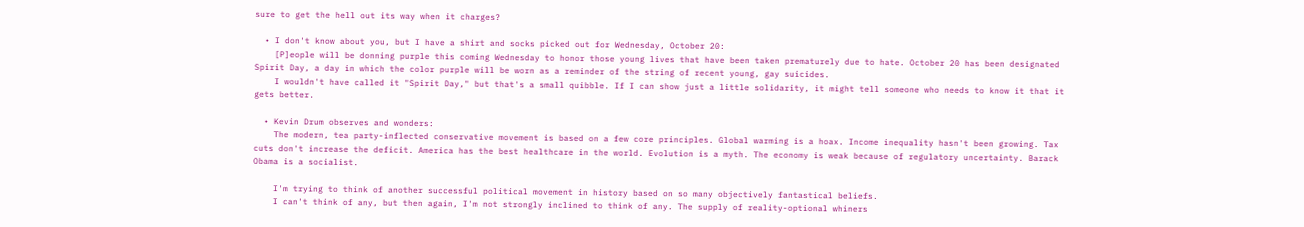sure to get the hell out its way when it charges?

  • I don't know about you, but I have a shirt and socks picked out for Wednesday, October 20:
    [P]eople will be donning purple this coming Wednesday to honor those young lives that have been taken prematurely due to hate. October 20 has been designated Spirit Day, a day in which the color purple will be worn as a reminder of the string of recent young, gay suicides.
    I wouldn't have called it "Spirit Day," but that's a small quibble. If I can show just a little solidarity, it might tell someone who needs to know it that it gets better.

  • Kevin Drum observes and wonders:
    The modern, tea party-inflected conservative movement is based on a few core principles. Global warming is a hoax. Income inequality hasn't been growing. Tax cuts don't increase the deficit. America has the best healthcare in the world. Evolution is a myth. The economy is weak because of regulatory uncertainty. Barack Obama is a socialist.

    I'm trying to think of another successful political movement in history based on so many objectively fantastical beliefs.
    I can't think of any, but then again, I'm not strongly inclined to think of any. The supply of reality-optional whiners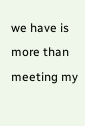we have is more than meeting my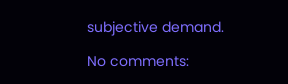subjective demand.

No comments: